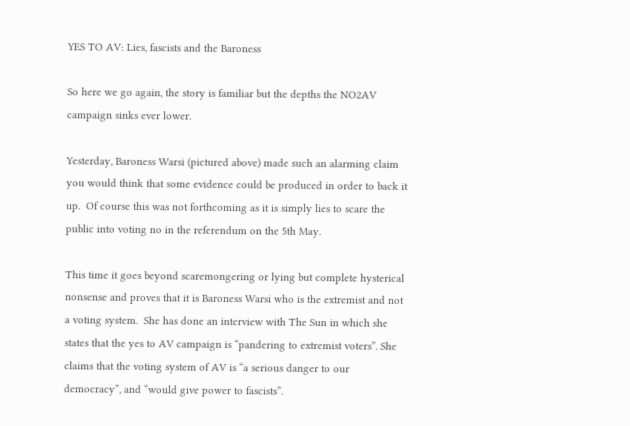YES TO AV: Lies, fascists and the Baroness

So here we go again, the story is familiar but the depths the NO2AV campaign sinks ever lower.

Yesterday, Baroness Warsi (pictured above) made such an alarming claim you would think that some evidence could be produced in order to back it up.  Of course this was not forthcoming as it is simply lies to scare the public into voting no in the referendum on the 5th May.

This time it goes beyond scaremongering or lying but complete hysterical nonsense and proves that it is Baroness Warsi who is the extremist and not a voting system.  She has done an interview with The Sun in which she states that the yes to AV campaign is “pandering to extremist voters”. She claims that the voting system of AV is “a serious danger to our democracy”, and “would give power to fascists”.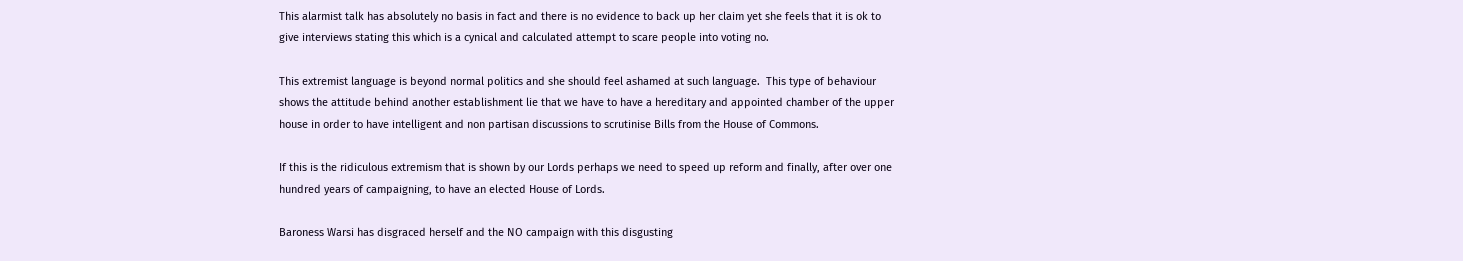This alarmist talk has absolutely no basis in fact and there is no evidence to back up her claim yet she feels that it is ok to give interviews stating this which is a cynical and calculated attempt to scare people into voting no.

This extremist language is beyond normal politics and she should feel ashamed at such language.  This type of behaviour shows the attitude behind another establishment lie that we have to have a hereditary and appointed chamber of the upper house in order to have intelligent and non partisan discussions to scrutinise Bills from the House of Commons.

If this is the ridiculous extremism that is shown by our Lords perhaps we need to speed up reform and finally, after over one hundred years of campaigning, to have an elected House of Lords.

Baroness Warsi has disgraced herself and the NO campaign with this disgusting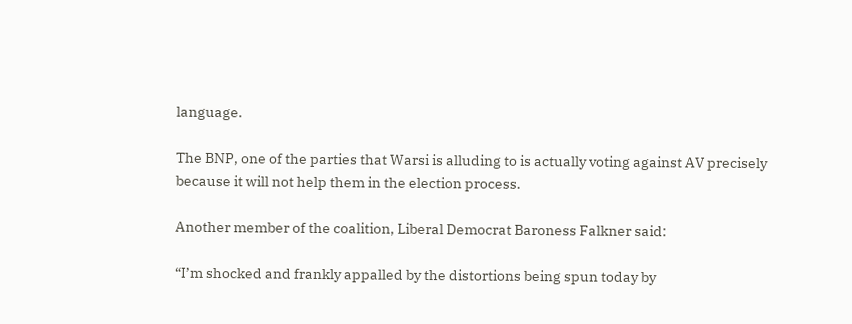language.

The BNP, one of the parties that Warsi is alluding to is actually voting against AV precisely because it will not help them in the election process.

Another member of the coalition, Liberal Democrat Baroness Falkner said:

“I’m shocked and frankly appalled by the distortions being spun today by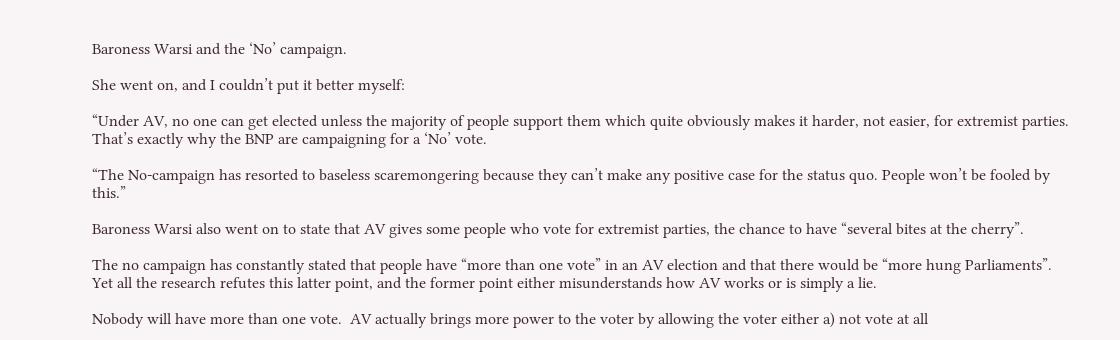Baroness Warsi and the ‘No’ campaign.

She went on, and I couldn’t put it better myself:

“Under AV, no one can get elected unless the majority of people support them which quite obviously makes it harder, not easier, for extremist parties. That’s exactly why the BNP are campaigning for a ‘No’ vote.

“The No-campaign has resorted to baseless scaremongering because they can’t make any positive case for the status quo. People won’t be fooled by this.”

Baroness Warsi also went on to state that AV gives some people who vote for extremist parties, the chance to have “several bites at the cherry”.

The no campaign has constantly stated that people have “more than one vote” in an AV election and that there would be “more hung Parliaments”.  Yet all the research refutes this latter point, and the former point either misunderstands how AV works or is simply a lie.

Nobody will have more than one vote.  AV actually brings more power to the voter by allowing the voter either a) not vote at all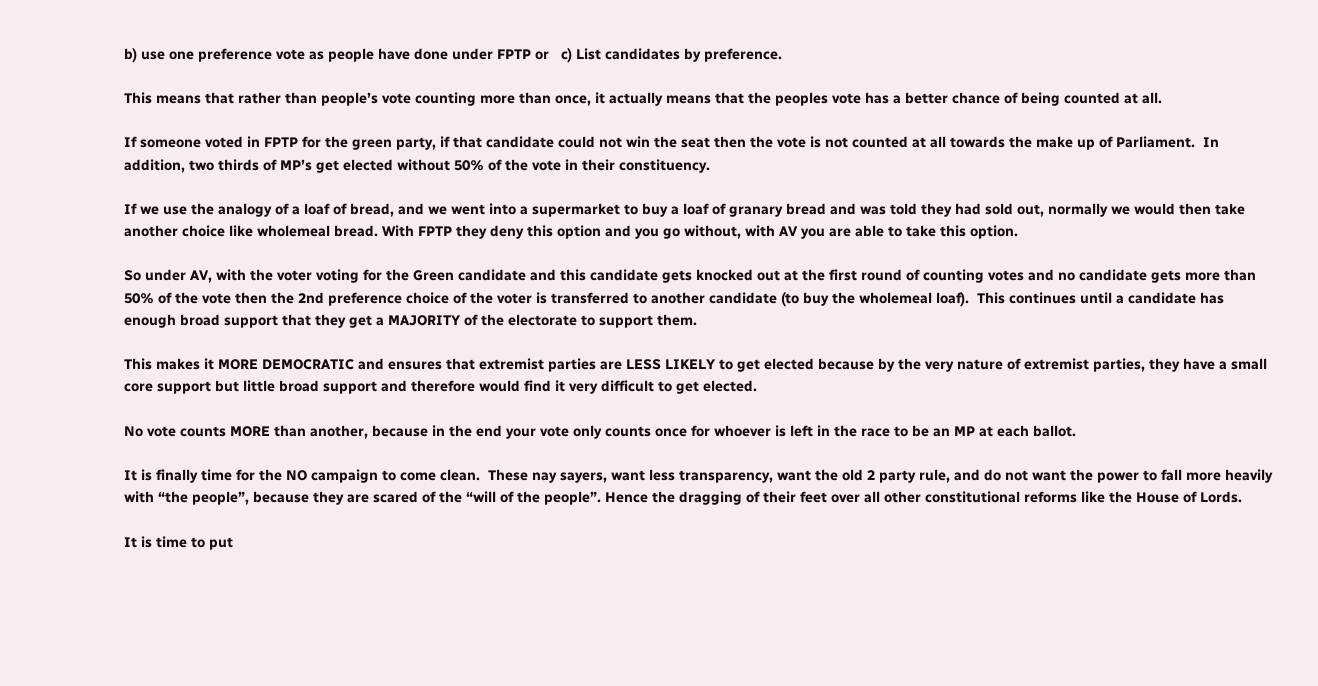b) use one preference vote as people have done under FPTP or   c) List candidates by preference.

This means that rather than people’s vote counting more than once, it actually means that the peoples vote has a better chance of being counted at all.

If someone voted in FPTP for the green party, if that candidate could not win the seat then the vote is not counted at all towards the make up of Parliament.  In addition, two thirds of MP’s get elected without 50% of the vote in their constituency.

If we use the analogy of a loaf of bread, and we went into a supermarket to buy a loaf of granary bread and was told they had sold out, normally we would then take another choice like wholemeal bread. With FPTP they deny this option and you go without, with AV you are able to take this option.

So under AV, with the voter voting for the Green candidate and this candidate gets knocked out at the first round of counting votes and no candidate gets more than 50% of the vote then the 2nd preference choice of the voter is transferred to another candidate (to buy the wholemeal loaf).  This continues until a candidate has enough broad support that they get a MAJORITY of the electorate to support them.

This makes it MORE DEMOCRATIC and ensures that extremist parties are LESS LIKELY to get elected because by the very nature of extremist parties, they have a small core support but little broad support and therefore would find it very difficult to get elected.

No vote counts MORE than another, because in the end your vote only counts once for whoever is left in the race to be an MP at each ballot.

It is finally time for the NO campaign to come clean.  These nay sayers, want less transparency, want the old 2 party rule, and do not want the power to fall more heavily with “the people”, because they are scared of the “will of the people”. Hence the dragging of their feet over all other constitutional reforms like the House of Lords.

It is time to put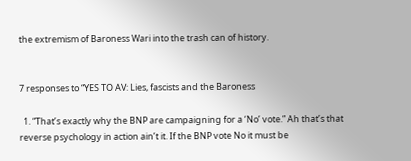the extremism of Baroness Wari into the trash can of history.


7 responses to “YES TO AV: Lies, fascists and the Baroness

  1. “That’s exactly why the BNP are campaigning for a ‘No’ vote.” Ah that’s that reverse psychology in action ain’t it. If the BNP vote No it must be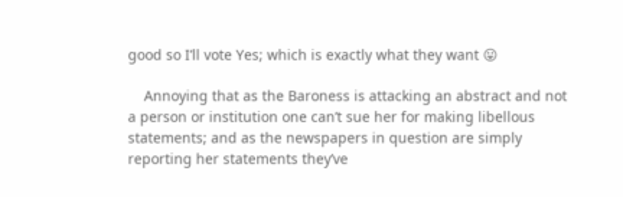good so I’ll vote Yes; which is exactly what they want 😛

    Annoying that as the Baroness is attacking an abstract and not a person or institution one can’t sue her for making libellous statements; and as the newspapers in question are simply reporting her statements they’ve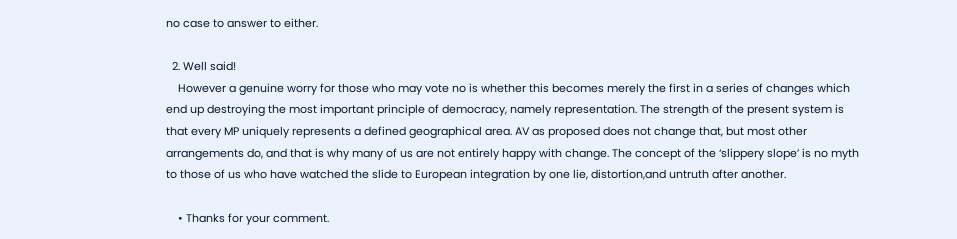no case to answer to either.

  2. Well said!
    However a genuine worry for those who may vote no is whether this becomes merely the first in a series of changes which end up destroying the most important principle of democracy, namely representation. The strength of the present system is that every MP uniquely represents a defined geographical area. AV as proposed does not change that, but most other arrangements do, and that is why many of us are not entirely happy with change. The concept of the ‘slippery slope’ is no myth to those of us who have watched the slide to European integration by one lie, distortion,and untruth after another.

    • Thanks for your comment.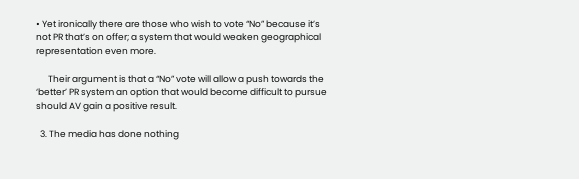• Yet ironically there are those who wish to vote “No” because it’s not PR that’s on offer; a system that would weaken geographical representation even more.

      Their argument is that a “No” vote will allow a push towards the ‘better’ PR system an option that would become difficult to pursue should AV gain a positive result.

  3. The media has done nothing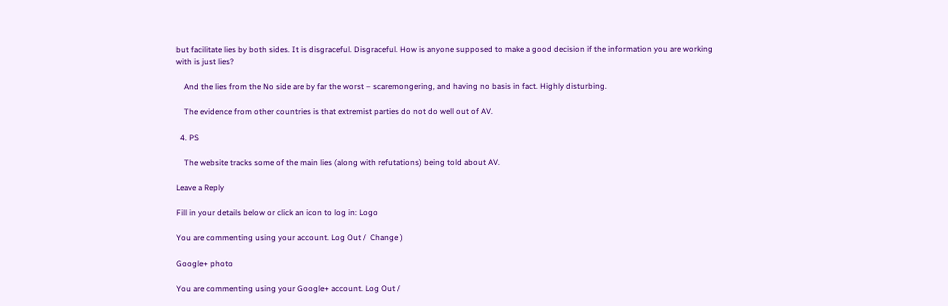but facilitate lies by both sides. It is disgraceful. Disgraceful. How is anyone supposed to make a good decision if the information you are working with is just lies?

    And the lies from the No side are by far the worst – scaremongering, and having no basis in fact. Highly disturbing.

    The evidence from other countries is that extremist parties do not do well out of AV.

  4. PS

    The website tracks some of the main lies (along with refutations) being told about AV.

Leave a Reply

Fill in your details below or click an icon to log in: Logo

You are commenting using your account. Log Out /  Change )

Google+ photo

You are commenting using your Google+ account. Log Out /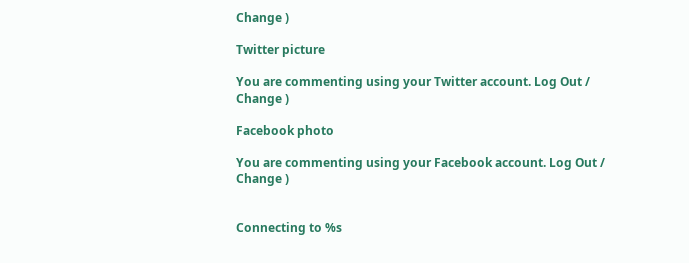Change )

Twitter picture

You are commenting using your Twitter account. Log Out /  Change )

Facebook photo

You are commenting using your Facebook account. Log Out /  Change )


Connecting to %s